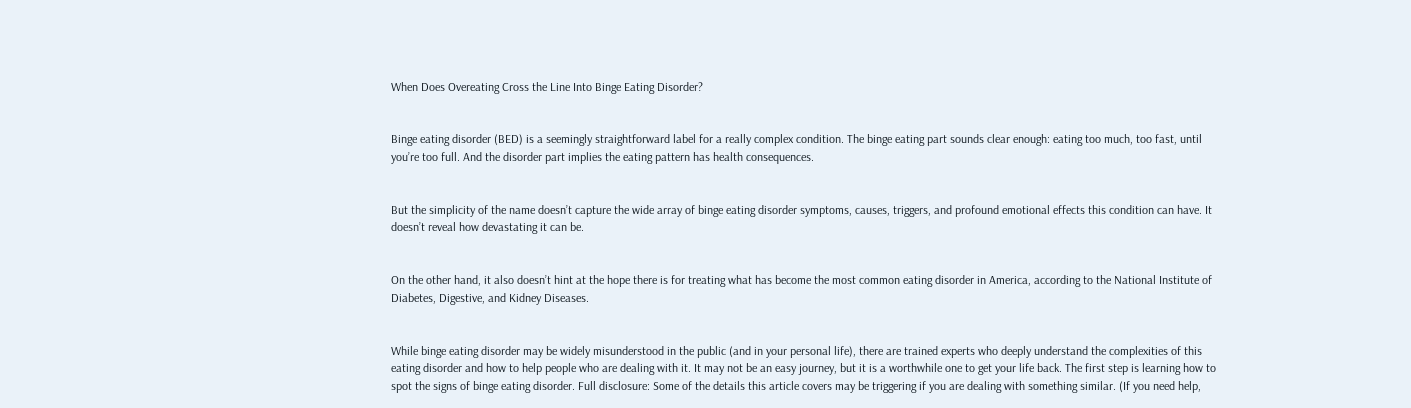When Does Overeating Cross the Line Into Binge Eating Disorder?


Binge eating disorder (BED) is a seemingly straightforward label for a really complex condition. The binge eating part sounds clear enough: eating too much, too fast, until you’re too full. And the disorder part implies the eating pattern has health consequences.


But the simplicity of the name doesn’t capture the wide array of binge eating disorder symptoms, causes, triggers, and profound emotional effects this condition can have. It doesn’t reveal how devastating it can be.


On the other hand, it also doesn’t hint at the hope there is for treating what has become the most common eating disorder in America, according to the National Institute of Diabetes, Digestive, and Kidney Diseases.


While binge eating disorder may be widely misunderstood in the public (and in your personal life), there are trained experts who deeply understand the complexities of this eating disorder and how to help people who are dealing with it. It may not be an easy journey, but it is a worthwhile one to get your life back. The first step is learning how to spot the signs of binge eating disorder. Full disclosure: Some of the details this article covers may be triggering if you are dealing with something similar. (If you need help,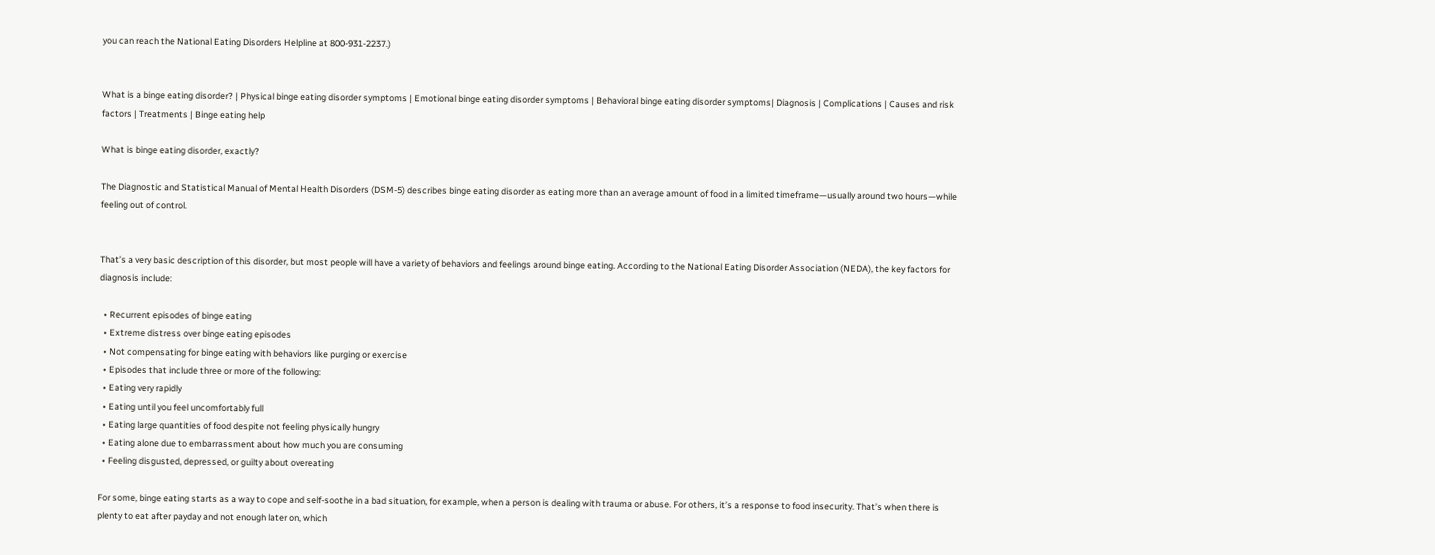you can reach the National Eating Disorders Helpline at 800-931-2237.)


What is a binge eating disorder? | Physical binge eating disorder symptoms | Emotional binge eating disorder symptoms | Behavioral binge eating disorder symptoms| Diagnosis | Complications | Causes and risk factors | Treatments | Binge eating help

What is binge eating disorder, exactly?

The Diagnostic and Statistical Manual of Mental Health Disorders (DSM-5) describes binge eating disorder as eating more than an average amount of food in a limited timeframe—usually around two hours—while feeling out of control.


That’s a very basic description of this disorder, but most people will have a variety of behaviors and feelings around binge eating. According to the National Eating Disorder Association (NEDA), the key factors for diagnosis include:

  • Recurrent episodes of binge eating
  • Extreme distress over binge eating episodes
  • Not compensating for binge eating with behaviors like purging or exercise
  • Episodes that include three or more of the following:
  • Eating very rapidly
  • Eating until you feel uncomfortably full
  • Eating large quantities of food despite not feeling physically hungry
  • Eating alone due to embarrassment about how much you are consuming
  • Feeling disgusted, depressed, or guilty about overeating

For some, binge eating starts as a way to cope and self-soothe in a bad situation, for example, when a person is dealing with trauma or abuse. For others, it’s a response to food insecurity. That’s when there is plenty to eat after payday and not enough later on, which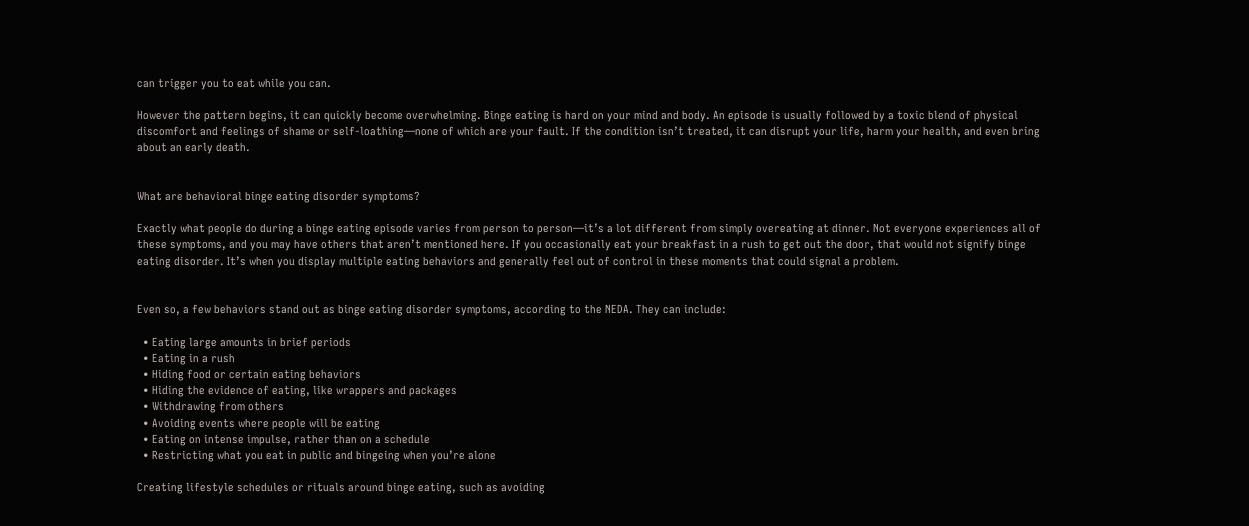can trigger you to eat while you can.

However the pattern begins, it can quickly become overwhelming. Binge eating is hard on your mind and body. An episode is usually followed by a toxic blend of physical discomfort and feelings of shame or self-loathing—none of which are your fault. If the condition isn’t treated, it can disrupt your life, harm your health, and even bring about an early death.


What are behavioral binge eating disorder symptoms?

Exactly what people do during a binge eating episode varies from person to person—it’s a lot different from simply overeating at dinner. Not everyone experiences all of these symptoms, and you may have others that aren’t mentioned here. If you occasionally eat your breakfast in a rush to get out the door, that would not signify binge eating disorder. It’s when you display multiple eating behaviors and generally feel out of control in these moments that could signal a problem.


Even so, a few behaviors stand out as binge eating disorder symptoms, according to the NEDA. They can include:

  • Eating large amounts in brief periods
  • Eating in a rush
  • Hiding food or certain eating behaviors
  • Hiding the evidence of eating, like wrappers and packages
  • Withdrawing from others
  • Avoiding events where people will be eating
  • Eating on intense impulse, rather than on a schedule
  • Restricting what you eat in public and bingeing when you’re alone

Creating lifestyle schedules or rituals around binge eating, such as avoiding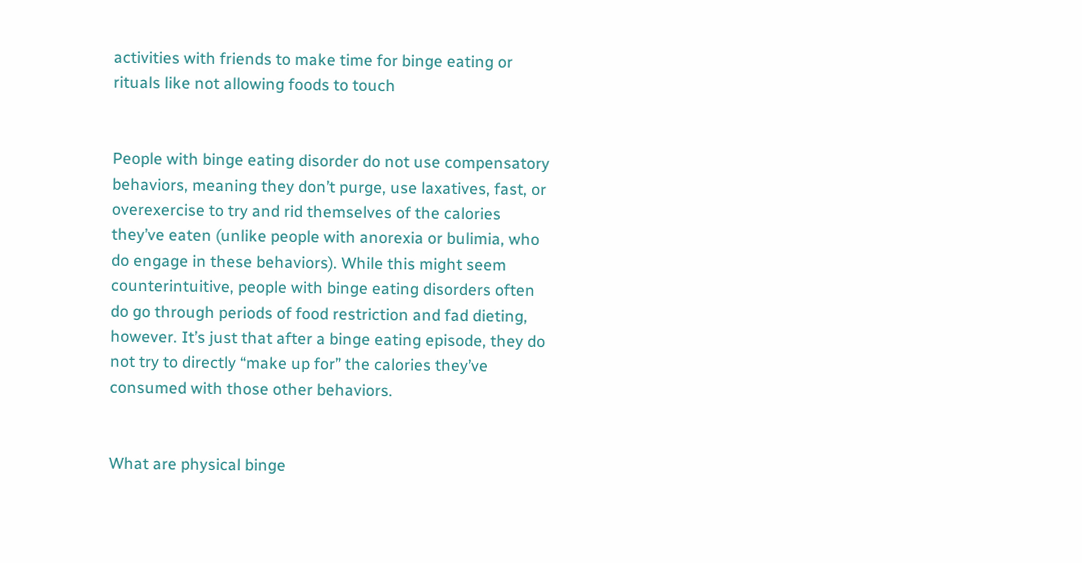activities with friends to make time for binge eating or rituals like not allowing foods to touch


People with binge eating disorder do not use compensatory behaviors, meaning they don’t purge, use laxatives, fast, or overexercise to try and rid themselves of the calories they’ve eaten (unlike people with anorexia or bulimia, who do engage in these behaviors). While this might seem counterintuitive, people with binge eating disorders often do go through periods of food restriction and fad dieting, however. It’s just that after a binge eating episode, they do not try to directly “make up for” the calories they’ve consumed with those other behaviors.


What are physical binge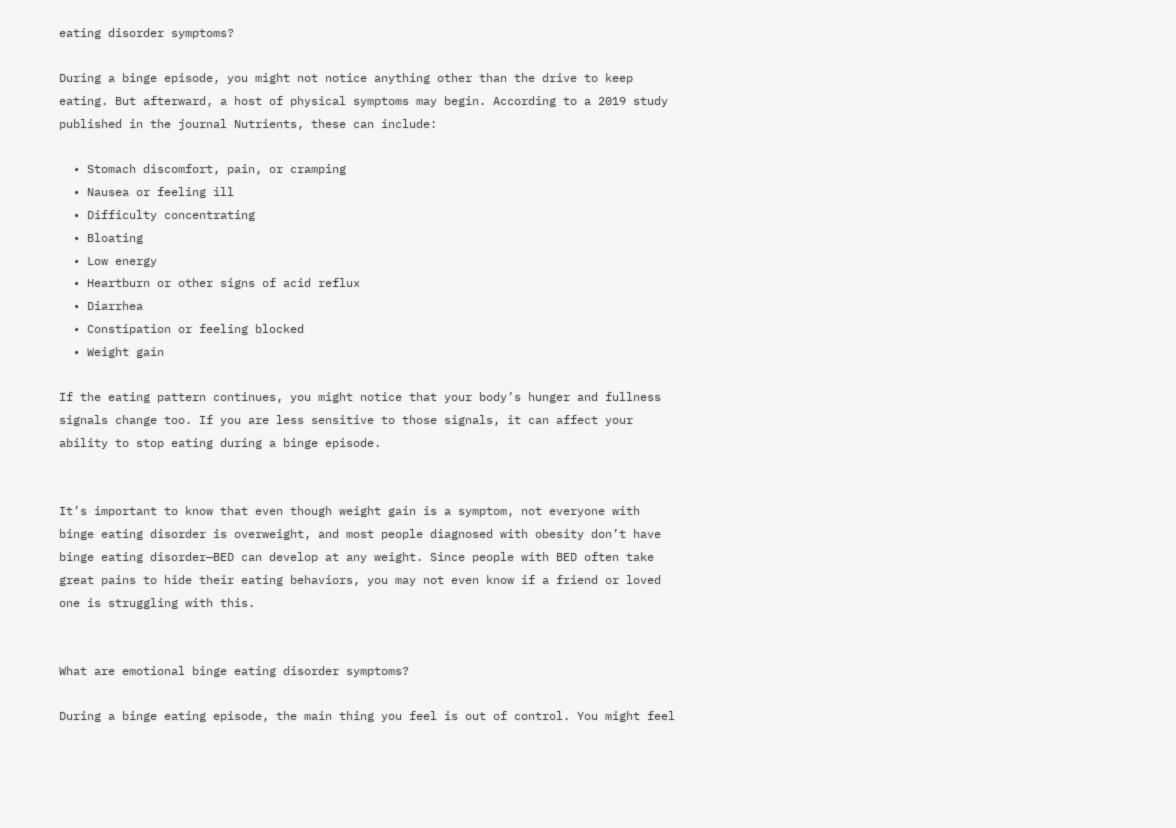eating disorder symptoms?

During a binge episode, you might not notice anything other than the drive to keep eating. But afterward, a host of physical symptoms may begin. According to a 2019 study published in the journal Nutrients, these can include:

  • Stomach discomfort, pain, or cramping
  • Nausea or feeling ill
  • Difficulty concentrating
  • Bloating
  • Low energy
  • Heartburn or other signs of acid reflux
  • Diarrhea
  • Constipation or feeling blocked
  • Weight gain

If the eating pattern continues, you might notice that your body’s hunger and fullness signals change too. If you are less sensitive to those signals, it can affect your ability to stop eating during a binge episode.


It’s important to know that even though weight gain is a symptom, not everyone with binge eating disorder is overweight, and most people diagnosed with obesity don’t have binge eating disorder—BED can develop at any weight. Since people with BED often take great pains to hide their eating behaviors, you may not even know if a friend or loved one is struggling with this.


What are emotional binge eating disorder symptoms?

During a binge eating episode, the main thing you feel is out of control. You might feel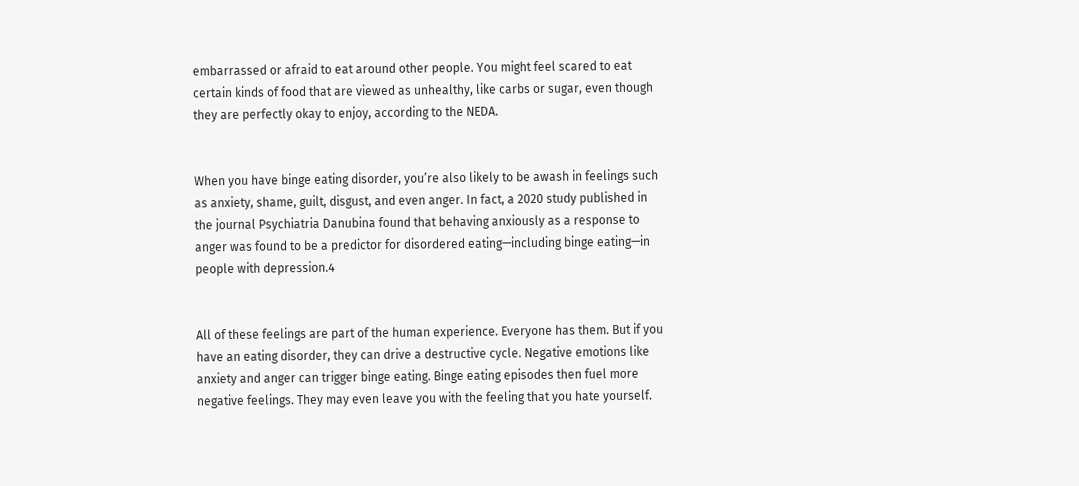embarrassed or afraid to eat around other people. You might feel scared to eat certain kinds of food that are viewed as unhealthy, like carbs or sugar, even though they are perfectly okay to enjoy, according to the NEDA.


When you have binge eating disorder, you’re also likely to be awash in feelings such as anxiety, shame, guilt, disgust, and even anger. In fact, a 2020 study published in the journal Psychiatria Danubina found that behaving anxiously as a response to anger was found to be a predictor for disordered eating—including binge eating—in people with depression.4


All of these feelings are part of the human experience. Everyone has them. But if you have an eating disorder, they can drive a destructive cycle. Negative emotions like anxiety and anger can trigger binge eating. Binge eating episodes then fuel more negative feelings. They may even leave you with the feeling that you hate yourself.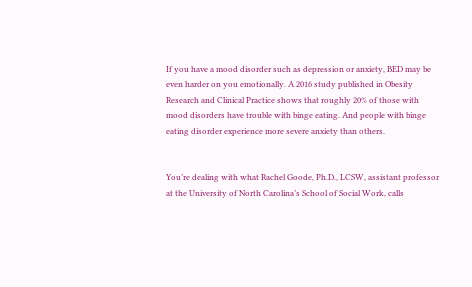If you have a mood disorder such as depression or anxiety, BED may be even harder on you emotionally. A 2016 study published in Obesity Research and Clinical Practice shows that roughly 20% of those with mood disorders have trouble with binge eating. And people with binge eating disorder experience more severe anxiety than others.


You’re dealing with what Rachel Goode, Ph.D., LCSW, assistant professor at the University of North Carolina’s School of Social Work, calls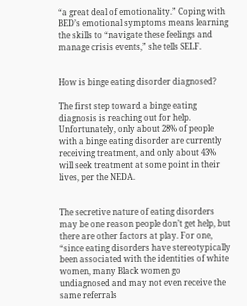“a great deal of emotionality.” Coping with BED’s emotional symptoms means learning the skills to “navigate these feelings and manage crisis events,” she tells SELF.


How is binge eating disorder diagnosed?

The first step toward a binge eating diagnosis is reaching out for help. Unfortunately, only about 28% of people with a binge eating disorder are currently receiving treatment, and only about 43% will seek treatment at some point in their lives, per the NEDA.


The secretive nature of eating disorders may be one reason people don’t get help, but there are other factors at play. For one, “since eating disorders have stereotypically been associated with the identities of white women, many Black women go undiagnosed and may not even receive the same referrals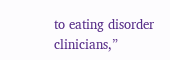to eating disorder clinicians,”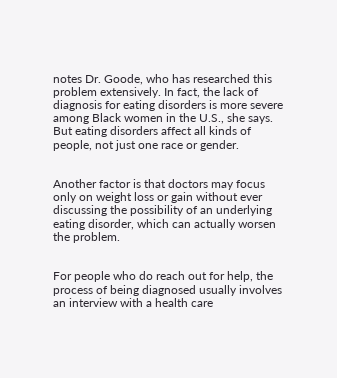notes Dr. Goode, who has researched this problem extensively. In fact, the lack of diagnosis for eating disorders is more severe among Black women in the U.S., she says. But eating disorders affect all kinds of people, not just one race or gender.


Another factor is that doctors may focus only on weight loss or gain without ever discussing the possibility of an underlying eating disorder, which can actually worsen the problem.


For people who do reach out for help, the process of being diagnosed usually involves an interview with a health care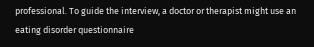professional. To guide the interview, a doctor or therapist might use an eating disorder questionnaire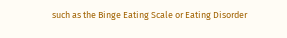such as the Binge Eating Scale or Eating Disorder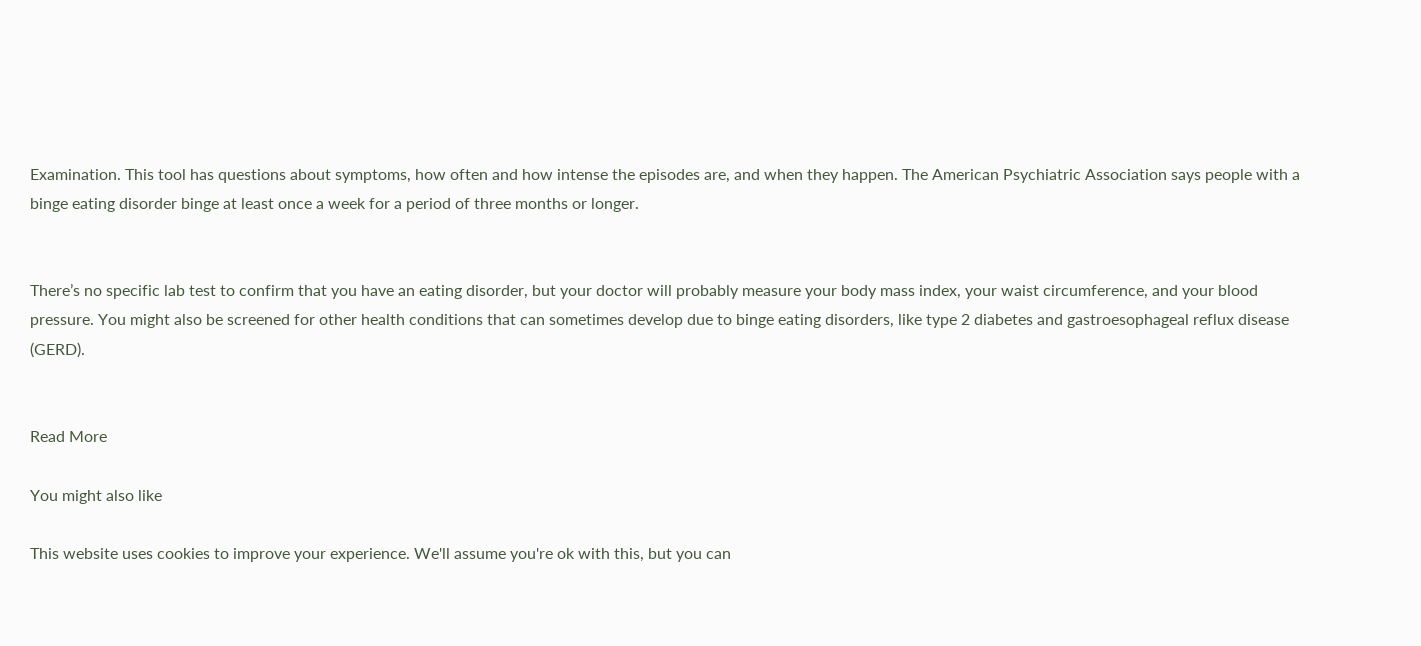Examination. This tool has questions about symptoms, how often and how intense the episodes are, and when they happen. The American Psychiatric Association says people with a binge eating disorder binge at least once a week for a period of three months or longer.


There’s no specific lab test to confirm that you have an eating disorder, but your doctor will probably measure your body mass index, your waist circumference, and your blood pressure. You might also be screened for other health conditions that can sometimes develop due to binge eating disorders, like type 2 diabetes and gastroesophageal reflux disease (GERD).


Read More

You might also like

This website uses cookies to improve your experience. We'll assume you're ok with this, but you can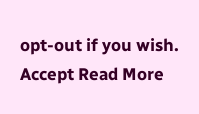opt-out if you wish. Accept Read More